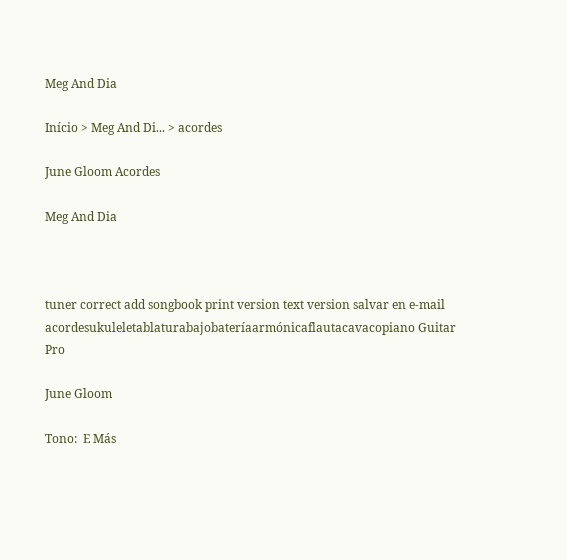Meg And Dia

Início > Meg And Di... > acordes

June Gloom Acordes

Meg And Dia



tuner correct add songbook print version text version salvar en e-mail
acordesukuleletablaturabajobateríaarmónicaflautacavacopiano Guitar Pro

June Gloom

Tono:  E Más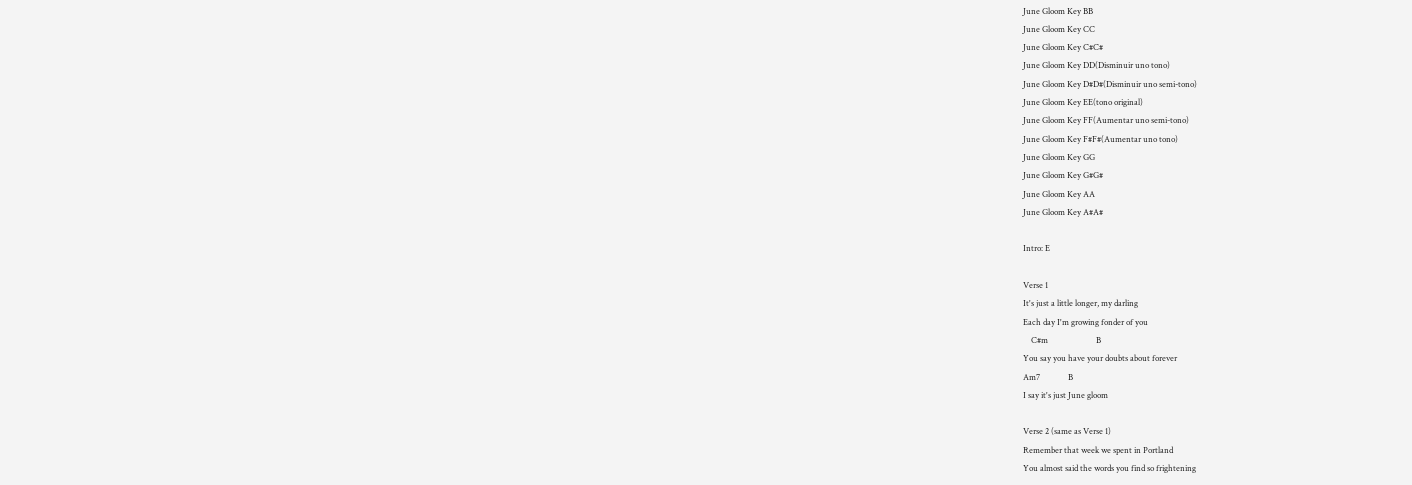June Gloom Key BB
June Gloom Key CC
June Gloom Key C#C#
June Gloom Key DD(Disminuir uno tono)
June Gloom Key D#D#(Disminuir uno semi-tono)
June Gloom Key EE(tono original)
June Gloom Key FF(Aumentar uno semi-tono)
June Gloom Key F#F#(Aumentar uno tono)
June Gloom Key GG
June Gloom Key G#G#
June Gloom Key AA
June Gloom Key A#A#

Intro: E

Verse 1
It's just a little longer, my darling
Each day I'm growing fonder of you
    C#m                        B
You say you have your doubts about forever
Am7              B
I say it's just June gloom

Verse 2 (same as Verse 1)
Remember that week we spent in Portland
You almost said the words you find so frightening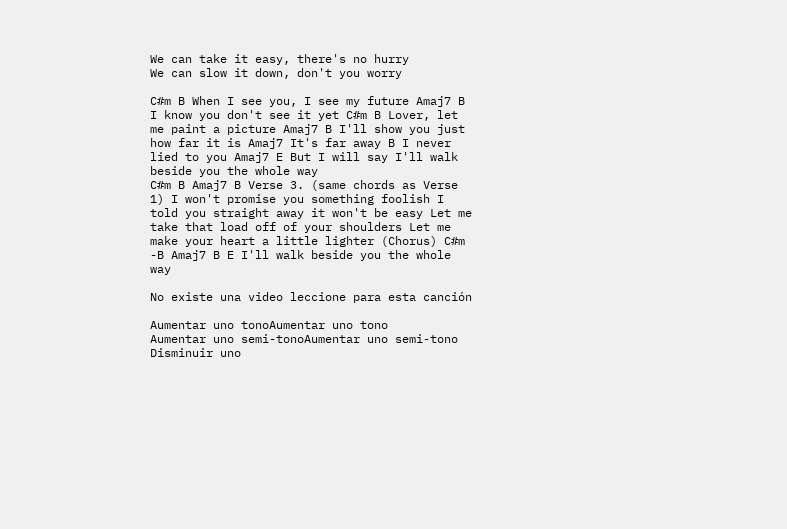We can take it easy, there's no hurry
We can slow it down, don't you worry

C#m B When I see you, I see my future Amaj7 B I know you don't see it yet C#m B Lover, let me paint a picture Amaj7 B I'll show you just how far it is Amaj7 It's far away B I never lied to you Amaj7 E But I will say I'll walk beside you the whole way
C#m B Amaj7 B Verse 3. (same chords as Verse 1) I won't promise you something foolish I told you straight away it won't be easy Let me take that load off of your shoulders Let me make your heart a little lighter (Chorus) C#m -B Amaj7 B E I'll walk beside you the whole way

No existe una video leccione para esta canción

Aumentar uno tonoAumentar uno tono
Aumentar uno semi-tonoAumentar uno semi-tono
Disminuir uno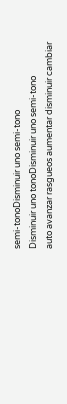semi-tonoDisminuir uno semi-tono
Disminuir uno tonoDisminuir uno semi-tono
auto avanzar rasgueos aumentar disminuir cambiar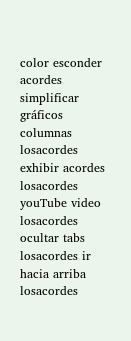color esconder acordes simplificar gráficos columnas
losacordes exhibir acordes losacordes youTube video losacordes ocultar tabs losacordes ir hacia arriba losacordes